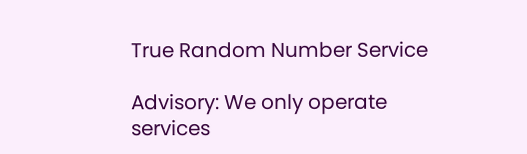True Random Number Service

Advisory: We only operate services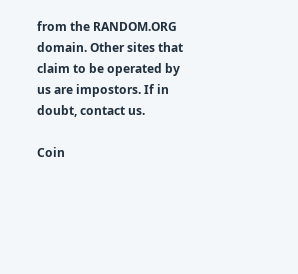from the RANDOM.ORG domain. Other sites that claim to be operated by us are impostors. If in doubt, contact us.

Coin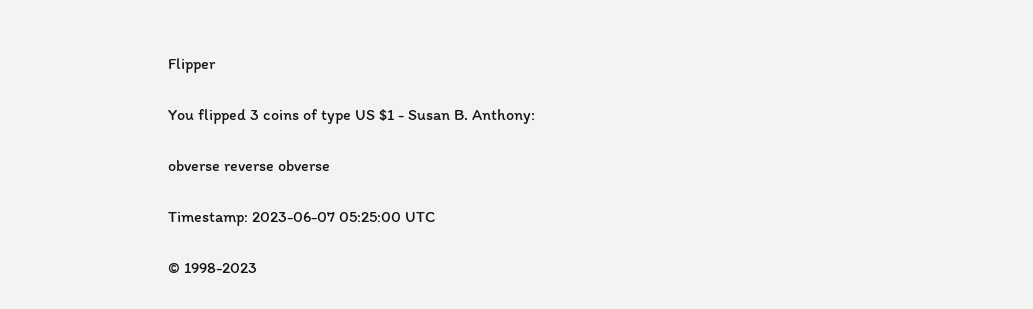Flipper

You flipped 3 coins of type US $1 - Susan B. Anthony:

obverse reverse obverse

Timestamp: 2023-06-07 05:25:00 UTC

© 1998-2023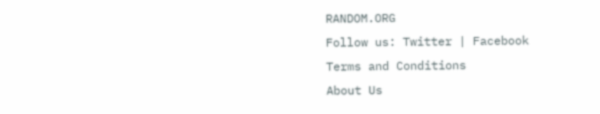RANDOM.ORG
Follow us: Twitter | Facebook
Terms and Conditions
About Us